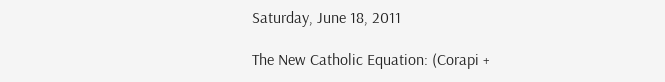Saturday, June 18, 2011

The New Catholic Equation: (Corapi +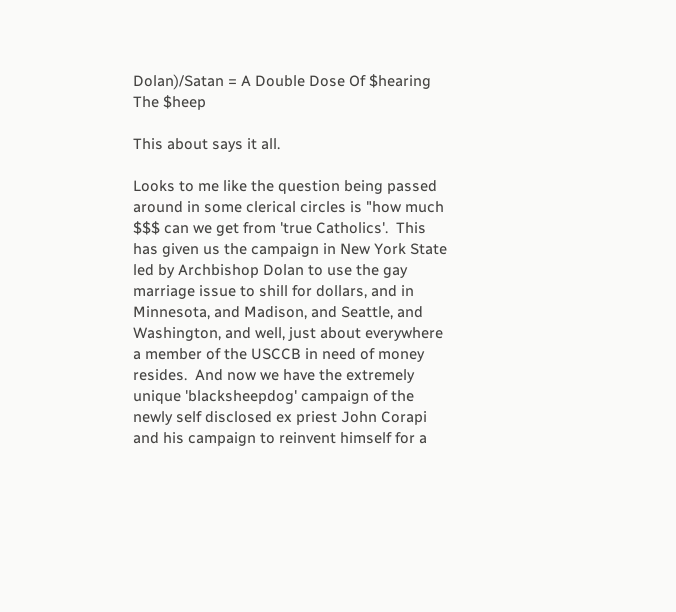Dolan)/Satan = A Double Dose Of $hearing The $heep

This about says it all.

Looks to me like the question being passed around in some clerical circles is "how much $$$ can we get from 'true Catholics'.  This has given us the campaign in New York State led by Archbishop Dolan to use the gay marriage issue to shill for dollars, and in Minnesota, and Madison, and Seattle, and Washington, and well, just about everywhere a member of the USCCB in need of money resides.  And now we have the extremely unique 'blacksheepdog' campaign of the newly self disclosed ex priest John Corapi and his campaign to reinvent himself for a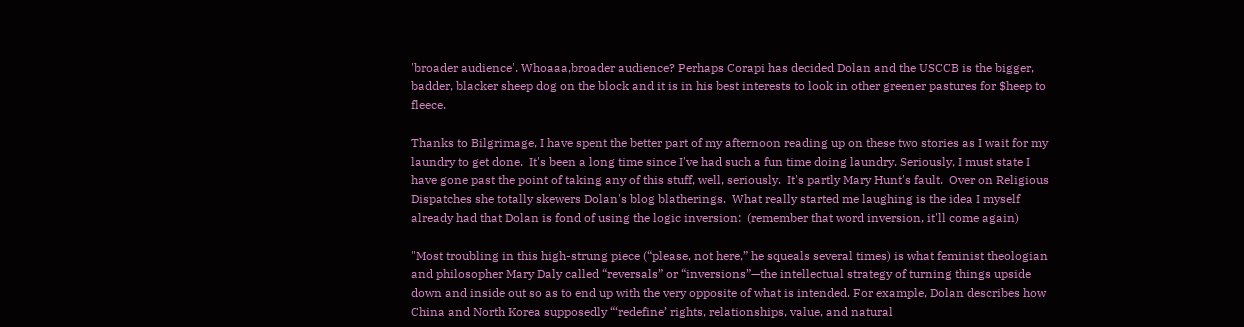'broader audience'. Whoaaa,broader audience? Perhaps Corapi has decided Dolan and the USCCB is the bigger, badder, blacker sheep dog on the block and it is in his best interests to look in other greener pastures for $heep to fleece.

Thanks to Bilgrimage, I have spent the better part of my afternoon reading up on these two stories as I wait for my laundry to get done.  It's been a long time since I've had such a fun time doing laundry. Seriously, I must state I have gone past the point of taking any of this stuff, well, seriously.  It's partly Mary Hunt's fault.  Over on Religious Dispatches she totally skewers Dolan's blog blatherings.  What really started me laughing is the idea I myself already had that Dolan is fond of using the logic inversion:  (remember that word inversion, it'll come again)

"Most troubling in this high-strung piece (“please, not here,” he squeals several times) is what feminist theologian and philosopher Mary Daly called “reversals” or “inversions”—the intellectual strategy of turning things upside down and inside out so as to end up with the very opposite of what is intended. For example, Dolan describes how China and North Korea supposedly “‘redefine’ rights, relationships, value, and natural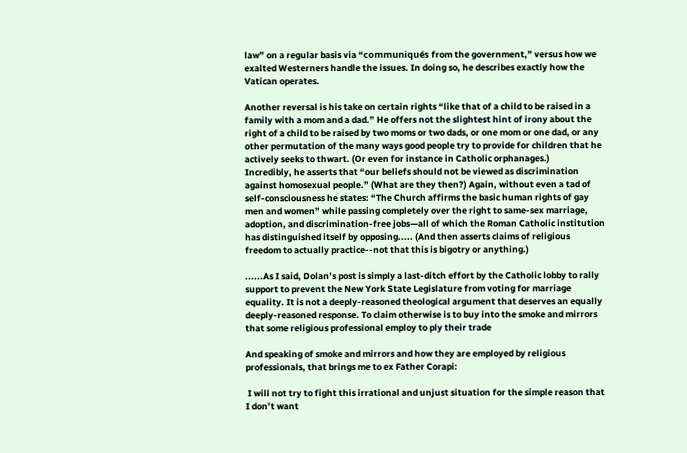law” on a regular basis via “communiqués from the government,” versus how we exalted Westerners handle the issues. In doing so, he describes exactly how the Vatican operates.

Another reversal is his take on certain rights “like that of a child to be raised in a family with a mom and a dad.” He offers not the slightest hint of irony about the right of a child to be raised by two moms or two dads, or one mom or one dad, or any other permutation of the many ways good people try to provide for children that he actively seeks to thwart. (Or even for instance in Catholic orphanages.)
Incredibly, he asserts that “our beliefs should not be viewed as discrimination against homosexual people.” (What are they then?) Again, without even a tad of self-consciousness he states: “The Church affirms the basic human rights of gay men and women” while passing completely over the right to same-sex marriage, adoption, and discrimination-free jobs—all of which the Roman Catholic institution has distinguished itself by opposing..... (And then asserts claims of religious freedom to actually practice--not that this is bigotry or anything.)

......As I said, Dolan’s post is simply a last-ditch effort by the Catholic lobby to rally support to prevent the New York State Legislature from voting for marriage equality. It is not a deeply-reasoned theological argument that deserves an equally deeply-reasoned response. To claim otherwise is to buy into the smoke and mirrors that some religious professional employ to ply their trade

And speaking of smoke and mirrors and how they are employed by religious professionals, that brings me to ex Father Corapi:

 I will not try to fight this irrational and unjust situation for the simple reason that I don’t want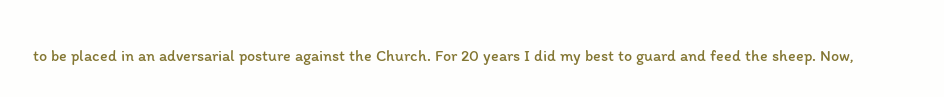to be placed in an adversarial posture against the Church. For 20 years I did my best to guard and feed the sheep. Now,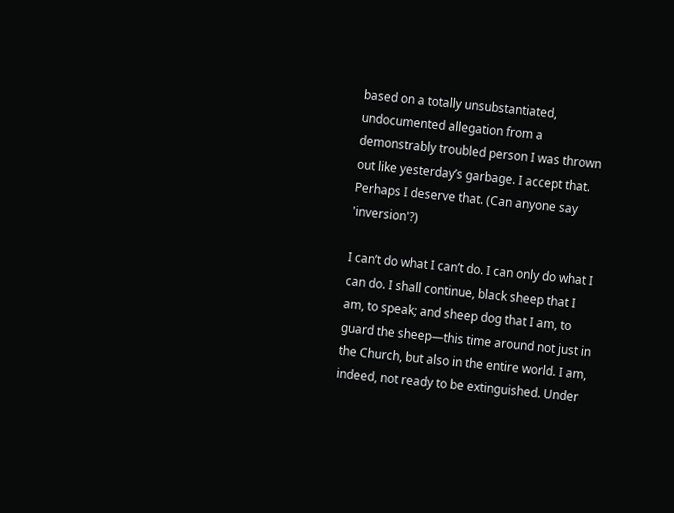based on a totally unsubstantiated, undocumented allegation from a demonstrably troubled person I was thrown out like yesterday’s garbage. I accept that. Perhaps I deserve that. (Can anyone say 'inversion'?)

I can’t do what I can’t do. I can only do what I can do. I shall continue, black sheep that I am, to speak; and sheep dog that I am, to guard the sheep—this time around not just in the Church, but also in the entire world. I am, indeed, not ready to be extinguished. Under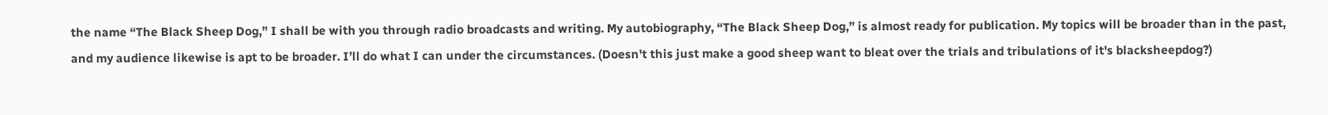the name “The Black Sheep Dog,” I shall be with you through radio broadcasts and writing. My autobiography, “The Black Sheep Dog,” is almost ready for publication. My topics will be broader than in the past, and my audience likewise is apt to be broader. I’ll do what I can under the circumstances. (Doesn't this just make a good sheep want to bleat over the trials and tribulations of it's blacksheepdog?)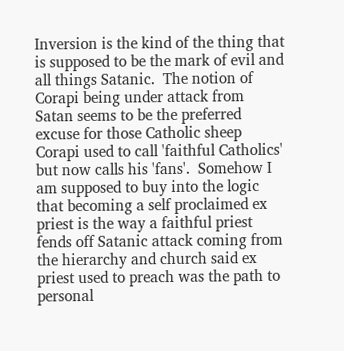Inversion is the kind of the thing that is supposed to be the mark of evil and all things Satanic.  The notion of Corapi being under attack from Satan seems to be the preferred excuse for those Catholic sheep Corapi used to call 'faithful Catholics' but now calls his 'fans'.  Somehow I am supposed to buy into the logic that becoming a self proclaimed ex priest is the way a faithful priest fends off Satanic attack coming from the hierarchy and church said ex priest used to preach was the path to personal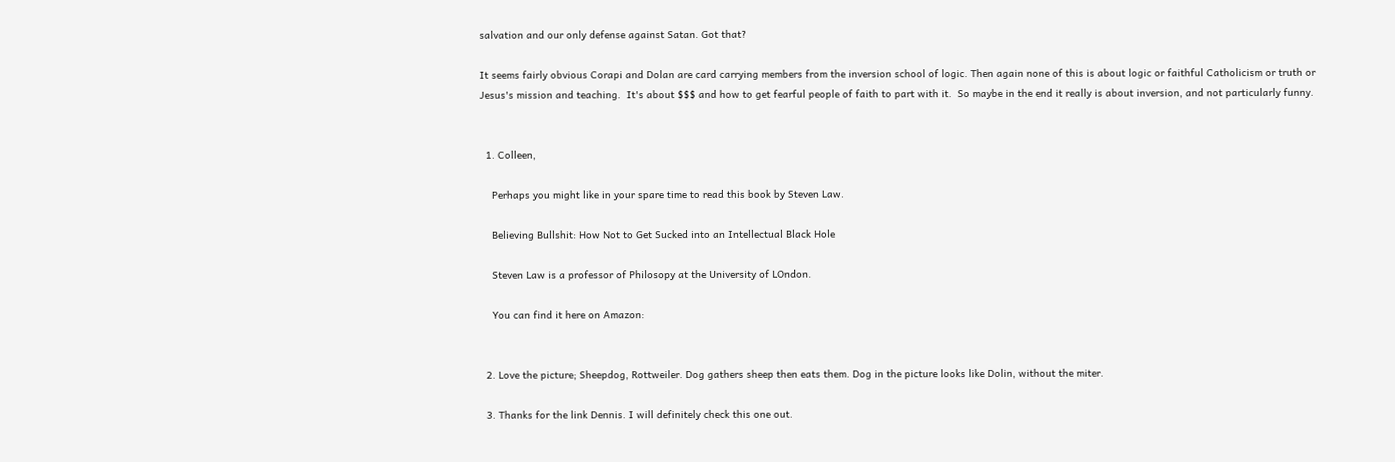salvation and our only defense against Satan. Got that?

It seems fairly obvious Corapi and Dolan are card carrying members from the inversion school of logic. Then again none of this is about logic or faithful Catholicism or truth or Jesus's mission and teaching.  It's about $$$ and how to get fearful people of faith to part with it.  So maybe in the end it really is about inversion, and not particularly funny.


  1. Colleen,

    Perhaps you might like in your spare time to read this book by Steven Law.

    Believing Bullshit: How Not to Get Sucked into an Intellectual Black Hole

    Steven Law is a professor of Philosopy at the University of LOndon.

    You can find it here on Amazon:


  2. Love the picture; Sheepdog, Rottweiler. Dog gathers sheep then eats them. Dog in the picture looks like Dolin, without the miter.

  3. Thanks for the link Dennis. I will definitely check this one out.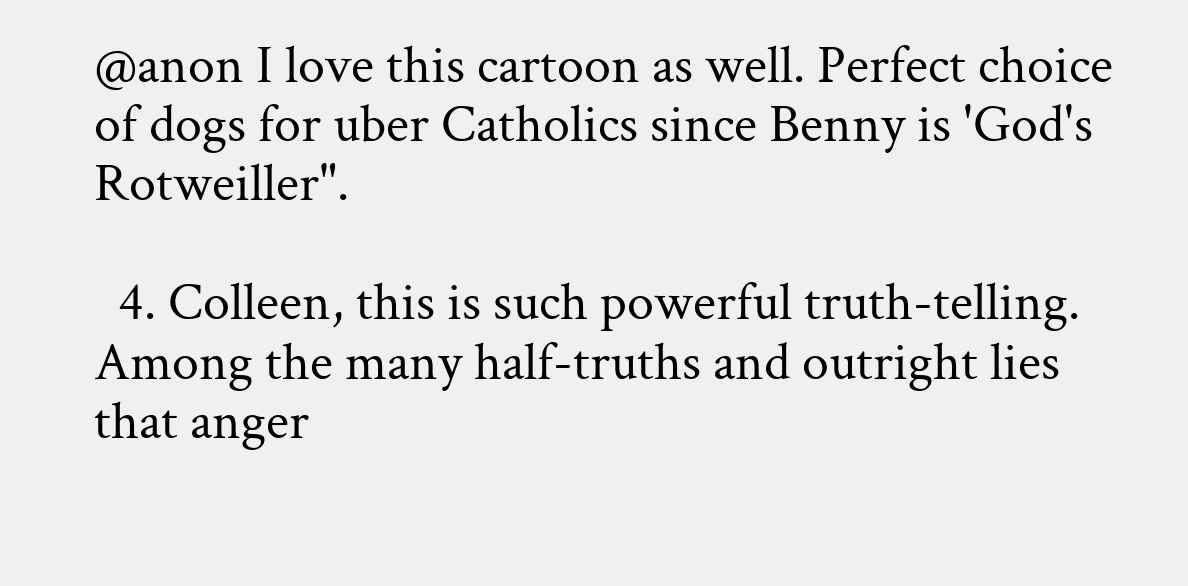@anon I love this cartoon as well. Perfect choice of dogs for uber Catholics since Benny is 'God's Rotweiller".

  4. Colleen, this is such powerful truth-telling. Among the many half-truths and outright lies that anger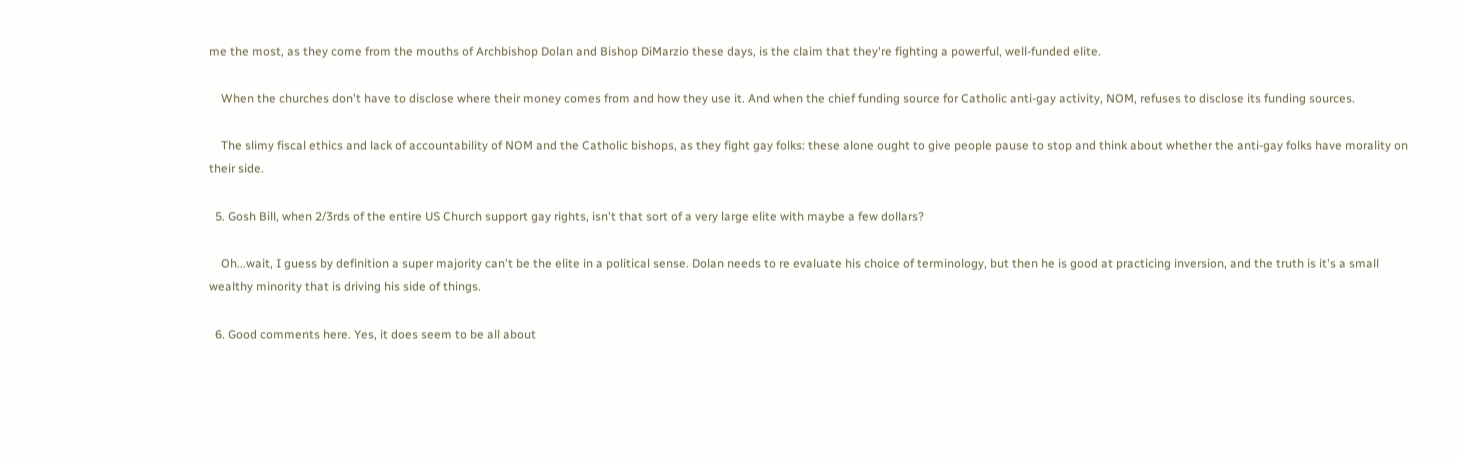me the most, as they come from the mouths of Archbishop Dolan and Bishop DiMarzio these days, is the claim that they're fighting a powerful, well-funded elite.

    When the churches don't have to disclose where their money comes from and how they use it. And when the chief funding source for Catholic anti-gay activity, NOM, refuses to disclose its funding sources.

    The slimy fiscal ethics and lack of accountability of NOM and the Catholic bishops, as they fight gay folks: these alone ought to give people pause to stop and think about whether the anti-gay folks have morality on their side.

  5. Gosh Bill, when 2/3rds of the entire US Church support gay rights, isn't that sort of a very large elite with maybe a few dollars?

    Oh...wait, I guess by definition a super majority can't be the elite in a political sense. Dolan needs to re evaluate his choice of terminology, but then he is good at practicing inversion, and the truth is it's a small wealthy minority that is driving his side of things.

  6. Good comments here. Yes, it does seem to be all about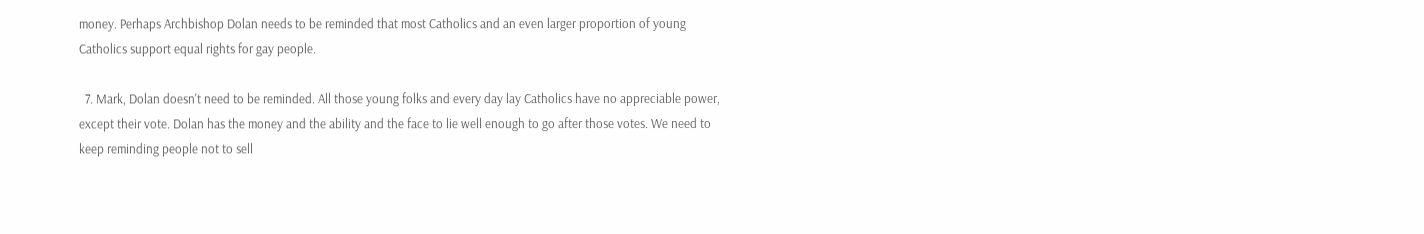money. Perhaps Archbishop Dolan needs to be reminded that most Catholics and an even larger proportion of young Catholics support equal rights for gay people.

  7. Mark, Dolan doesn't need to be reminded. All those young folks and every day lay Catholics have no appreciable power, except their vote. Dolan has the money and the ability and the face to lie well enough to go after those votes. We need to keep reminding people not to sell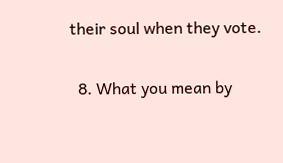their soul when they vote.

  8. What you mean by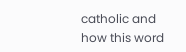catholic and how this word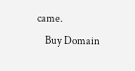came.
    Buy Domain